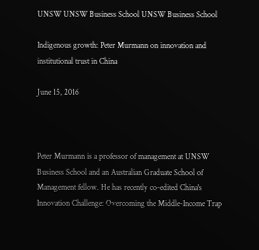UNSW UNSW Business School UNSW Business School

Indigenous growth: Peter Murmann on innovation and institutional trust in China

June 15, 2016



Peter Murmann is a professor of management at UNSW Business School and an Australian Graduate School of Management fellow. He has recently co-edited China's Innovation Challenge: Overcoming the Middle-Income Trap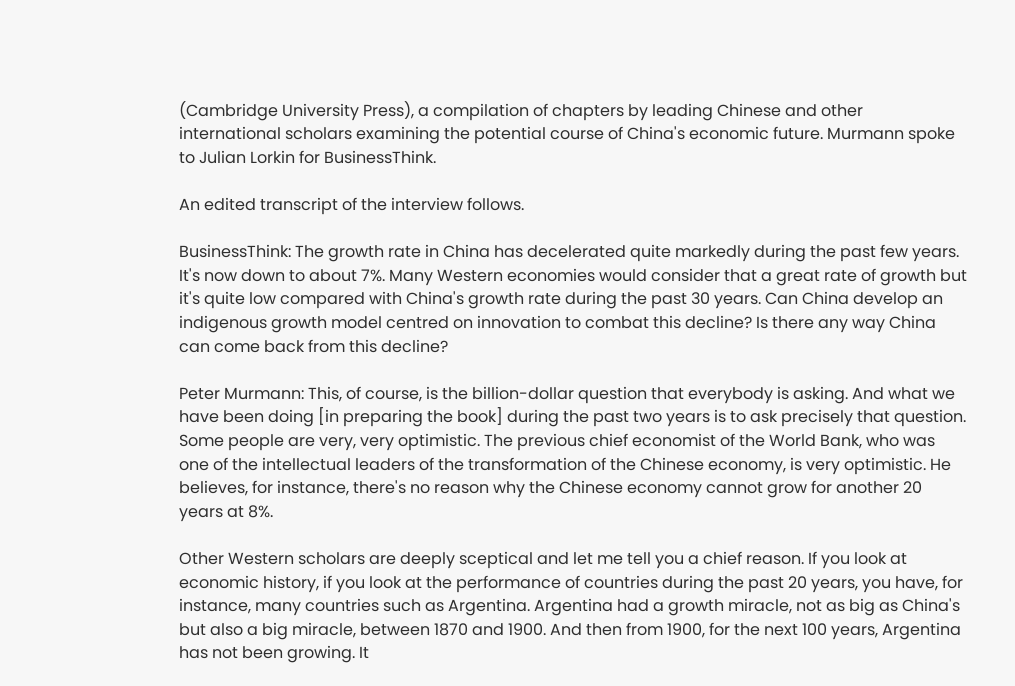(Cambridge University Press), a compilation of chapters by leading Chinese and other international scholars examining the potential course of China's economic future. Murmann spoke to Julian Lorkin for BusinessThink.

An edited transcript of the interview follows.

BusinessThink: The growth rate in China has decelerated quite markedly during the past few years. It's now down to about 7%. Many Western economies would consider that a great rate of growth but it's quite low compared with China's growth rate during the past 30 years. Can China develop an indigenous growth model centred on innovation to combat this decline? Is there any way China can come back from this decline?

Peter Murmann: This, of course, is the billion-dollar question that everybody is asking. And what we have been doing [in preparing the book] during the past two years is to ask precisely that question. Some people are very, very optimistic. The previous chief economist of the World Bank, who was one of the intellectual leaders of the transformation of the Chinese economy, is very optimistic. He believes, for instance, there's no reason why the Chinese economy cannot grow for another 20 years at 8%.

Other Western scholars are deeply sceptical and let me tell you a chief reason. If you look at economic history, if you look at the performance of countries during the past 20 years, you have, for instance, many countries such as Argentina. Argentina had a growth miracle, not as big as China's but also a big miracle, between 1870 and 1900. And then from 1900, for the next 100 years, Argentina has not been growing. It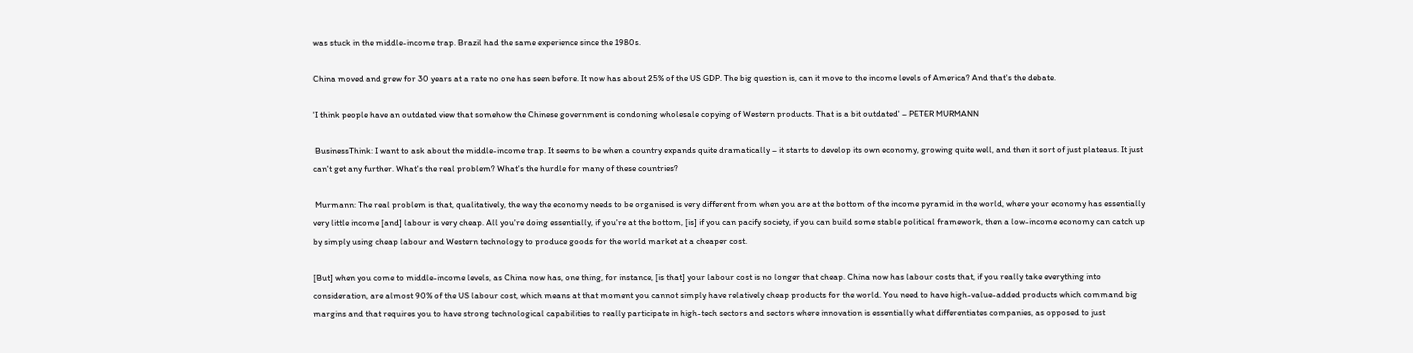was stuck in the middle-income trap. Brazil had the same experience since the 1980s.

China moved and grew for 30 years at a rate no one has seen before. It now has about 25% of the US GDP. The big question is, can it move to the income levels of America? And that's the debate.

'I think people have an outdated view that somehow the Chinese government is condoning wholesale copying of Western products. That is a bit outdated' – PETER MURMANN

 BusinessThink: I want to ask about the middle-income trap. It seems to be when a country expands quite dramatically – it starts to develop its own economy, growing quite well, and then it sort of just plateaus. It just can't get any further. What's the real problem? What's the hurdle for many of these countries?

 Murmann: The real problem is that, qualitatively, the way the economy needs to be organised is very different from when you are at the bottom of the income pyramid in the world, where your economy has essentially very little income [and] labour is very cheap. All you're doing essentially, if you're at the bottom, [is] if you can pacify society, if you can build some stable political framework, then a low-income economy can catch up by simply using cheap labour and Western technology to produce goods for the world market at a cheaper cost.

[But] when you come to middle-income levels, as China now has, one thing, for instance, [is that] your labour cost is no longer that cheap. China now has labour costs that, if you really take everything into consideration, are almost 90% of the US labour cost, which means at that moment you cannot simply have relatively cheap products for the world. You need to have high-value-added products which command big margins and that requires you to have strong technological capabilities to really participate in high-tech sectors and sectors where innovation is essentially what differentiates companies, as opposed to just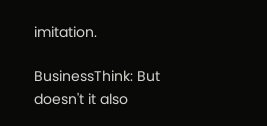imitation.

BusinessThink: But doesn't it also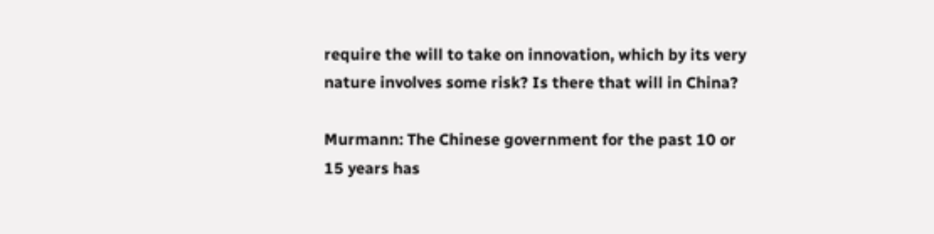require the will to take on innovation, which by its very nature involves some risk? Is there that will in China?

Murmann: The Chinese government for the past 10 or 15 years has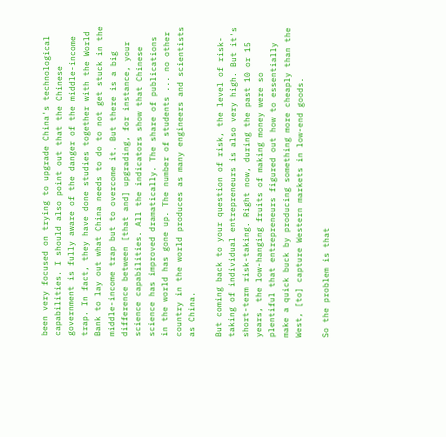been very focused on trying to upgrade China's technological capabilities. I should also point out that the Chinese government is fully aware of the danger of the middle-income trap. In fact, they have done studies together with the World Bank to lay out what China needs to do to not get stuck in the middle-income trap but to overcome it. But there is a big difference between [that and] upgrading, for instance, your science capabilities. All the indicators show that Chinese science has improved dramatically. The share of publications in the world has gone up. The number of students ... no other country in the world produces as many engineers and scientists as China.

But coming back to your question of risk, the level of risk-taking of individual entrepreneurs is also very high. But it's short-term risk-taking. Right now, during the past 10 or 15 years, the low-hanging fruits of making money were so plentiful that entrepreneurs figured out how to essentially make a quick buck by producing something more cheaply than the West, [to] capture Western markets in low-end goods.

So the problem is that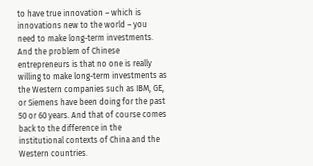to have true innovation – which is innovations new to the world – you need to make long-term investments. And the problem of Chinese entrepreneurs is that no one is really willing to make long-term investments as the Western companies such as IBM, GE, or Siemens have been doing for the past 50 or 60 years. And that of course comes back to the difference in the institutional contexts of China and the Western countries.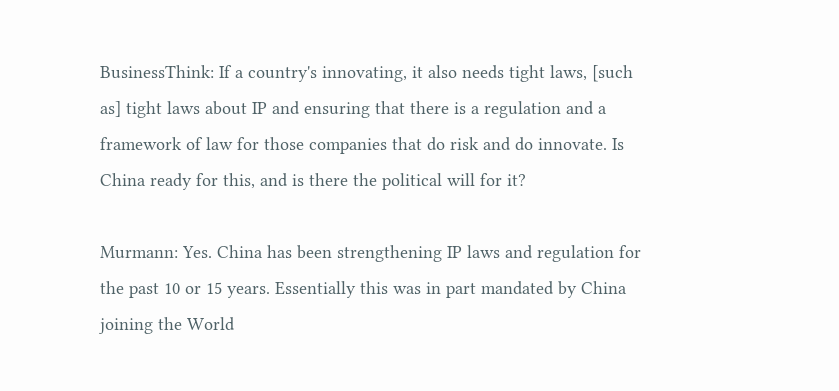BusinessThink: If a country's innovating, it also needs tight laws, [such as] tight laws about IP and ensuring that there is a regulation and a framework of law for those companies that do risk and do innovate. Is China ready for this, and is there the political will for it?

Murmann: Yes. China has been strengthening IP laws and regulation for the past 10 or 15 years. Essentially this was in part mandated by China joining the World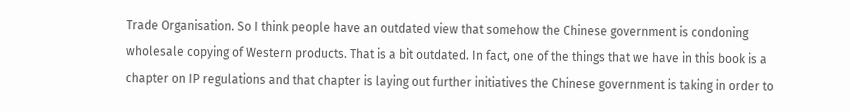Trade Organisation. So I think people have an outdated view that somehow the Chinese government is condoning wholesale copying of Western products. That is a bit outdated. In fact, one of the things that we have in this book is a chapter on IP regulations and that chapter is laying out further initiatives the Chinese government is taking in order to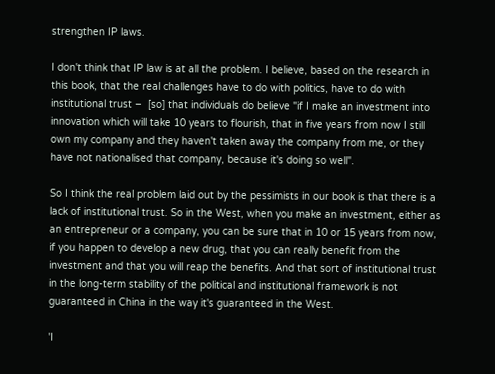strengthen IP laws.

I don't think that IP law is at all the problem. I believe, based on the research in this book, that the real challenges have to do with politics, have to do with institutional trust –  [so] that individuals do believe "if I make an investment into innovation which will take 10 years to flourish, that in five years from now I still own my company and they haven't taken away the company from me, or they have not nationalised that company, because it's doing so well".

So I think the real problem laid out by the pessimists in our book is that there is a lack of institutional trust. So in the West, when you make an investment, either as an entrepreneur or a company, you can be sure that in 10 or 15 years from now, if you happen to develop a new drug, that you can really benefit from the investment and that you will reap the benefits. And that sort of institutional trust in the long-term stability of the political and institutional framework is not guaranteed in China in the way it's guaranteed in the West.

'I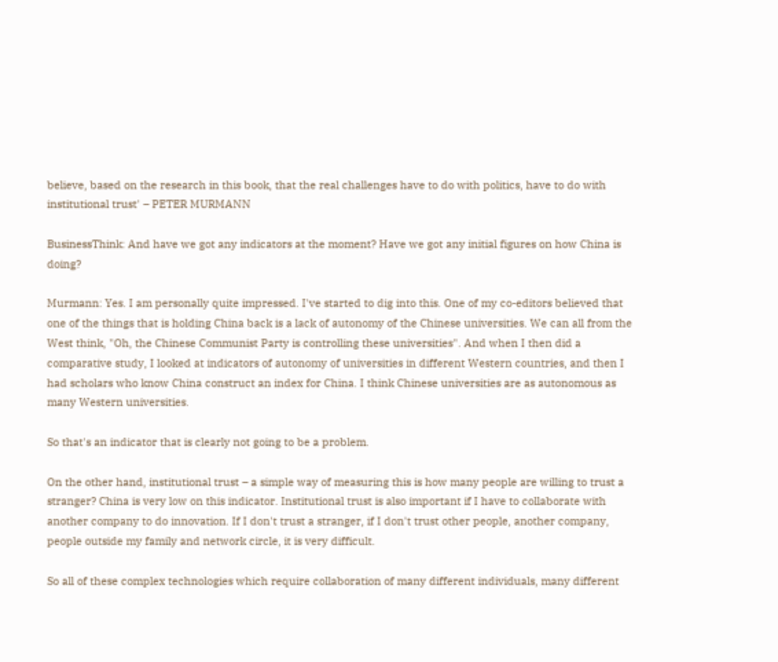believe, based on the research in this book, that the real challenges have to do with politics, have to do with institutional trust' – PETER MURMANN

BusinessThink: And have we got any indicators at the moment? Have we got any initial figures on how China is doing?

Murmann: Yes. I am personally quite impressed. I've started to dig into this. One of my co-editors believed that one of the things that is holding China back is a lack of autonomy of the Chinese universities. We can all from the West think, "Oh, the Chinese Communist Party is controlling these universities". And when I then did a comparative study, I looked at indicators of autonomy of universities in different Western countries, and then I had scholars who know China construct an index for China. I think Chinese universities are as autonomous as many Western universities.

So that's an indicator that is clearly not going to be a problem.

On the other hand, institutional trust – a simple way of measuring this is how many people are willing to trust a stranger? China is very low on this indicator. Institutional trust is also important if I have to collaborate with another company to do innovation. If I don't trust a stranger, if I don't trust other people, another company, people outside my family and network circle, it is very difficult.

So all of these complex technologies which require collaboration of many different individuals, many different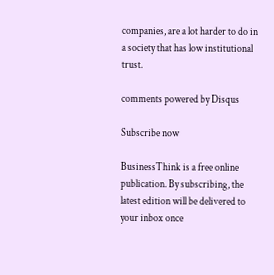companies, are a lot harder to do in a society that has low institutional trust.

comments powered by Disqus

Subscribe now

BusinessThink is a free online publication. By subscribing, the latest edition will be delivered to your inbox once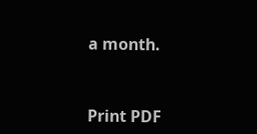a month.


Print PDF